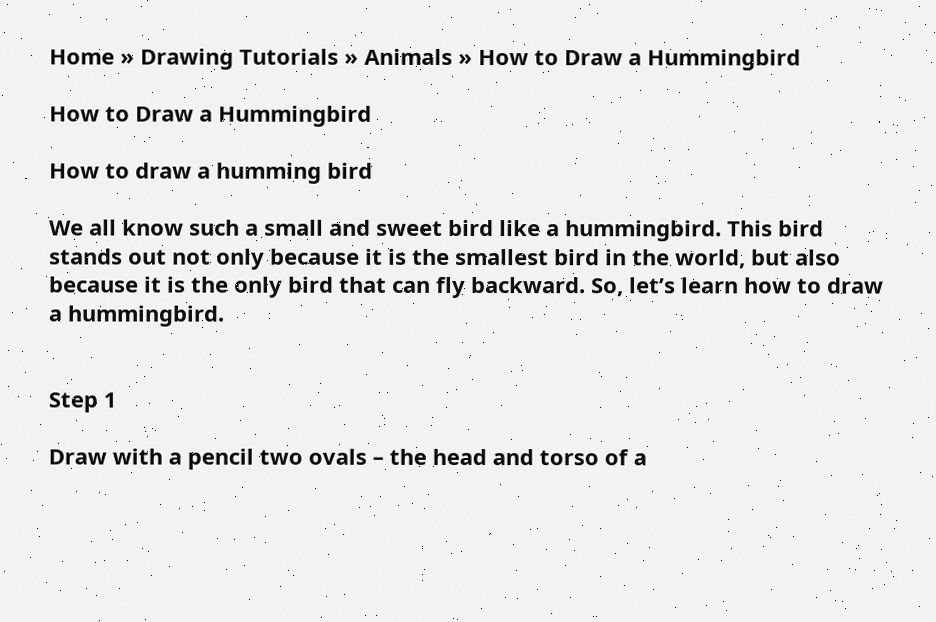Home » Drawing Tutorials » Animals » How to Draw a Hummingbird

How to Draw a Hummingbird

How to draw a humming bird

We all know such a small and sweet bird like a hummingbird. This bird stands out not only because it is the smallest bird in the world, but also because it is the only bird that can fly backward. So, let’s learn how to draw a hummingbird.


Step 1

Draw with a pencil two ovals – the head and torso of a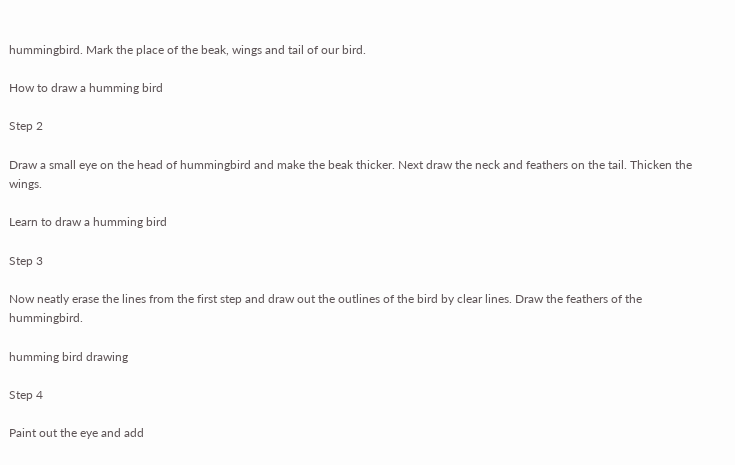hummingbird. Mark the place of the beak, wings and tail of our bird.

How to draw a humming bird

Step 2

Draw a small eye on the head of hummingbird and make the beak thicker. Next draw the neck and feathers on the tail. Thicken the wings.

Learn to draw a humming bird

Step 3

Now neatly erase the lines from the first step and draw out the outlines of the bird by clear lines. Draw the feathers of the hummingbird.

humming bird drawing

Step 4

Paint out the eye and add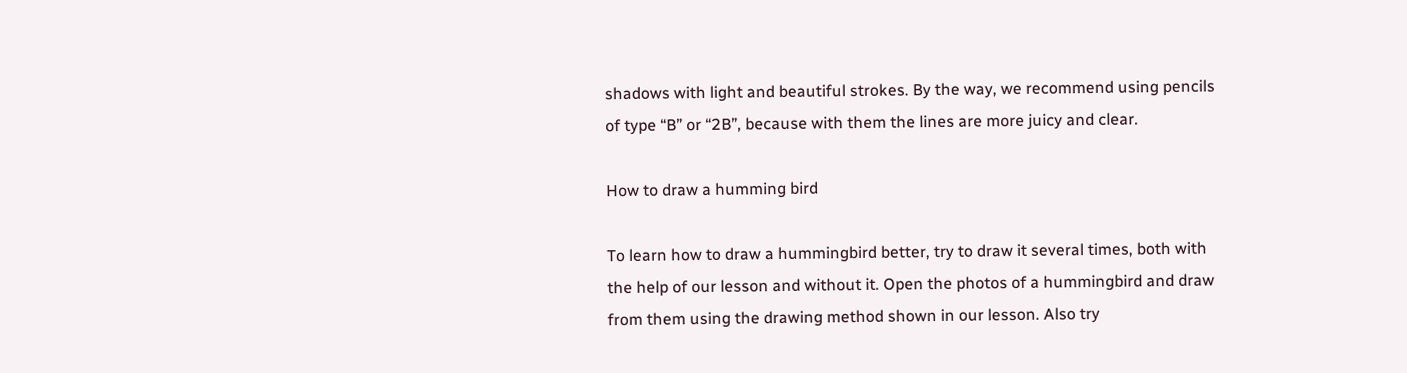shadows with light and beautiful strokes. By the way, we recommend using pencils of type “B” or “2B”, because with them the lines are more juicy and clear.

How to draw a humming bird

To learn how to draw a hummingbird better, try to draw it several times, both with the help of our lesson and without it. Open the photos of a hummingbird and draw from them using the drawing method shown in our lesson. Also try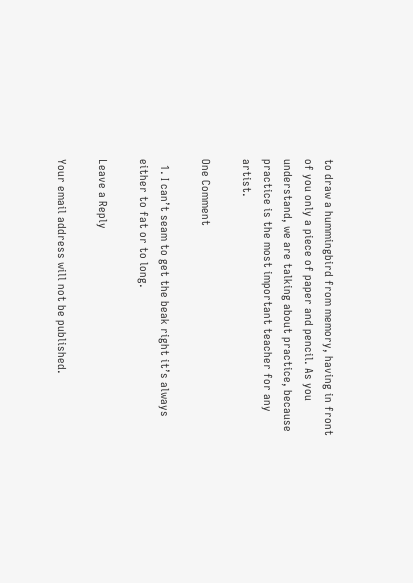to draw a hummingbird from memory, having in front of you only a piece of paper and pencil. As you understand, we are talking about practice, because practice is the most important teacher for any artist.

One Comment

  1. I can’t seam to get the beak right it’s always either to fat or to long.

Leave a Reply

Your email address will not be published.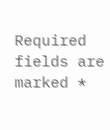Required fields are marked *